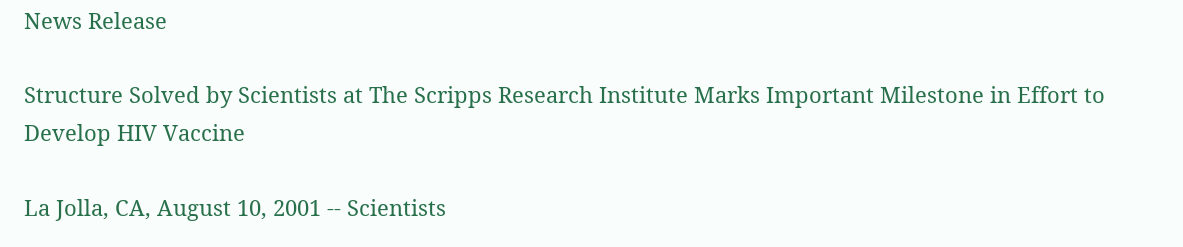News Release

Structure Solved by Scientists at The Scripps Research Institute Marks Important Milestone in Effort to Develop HIV Vaccine

La Jolla, CA, August 10, 2001 -- Scientists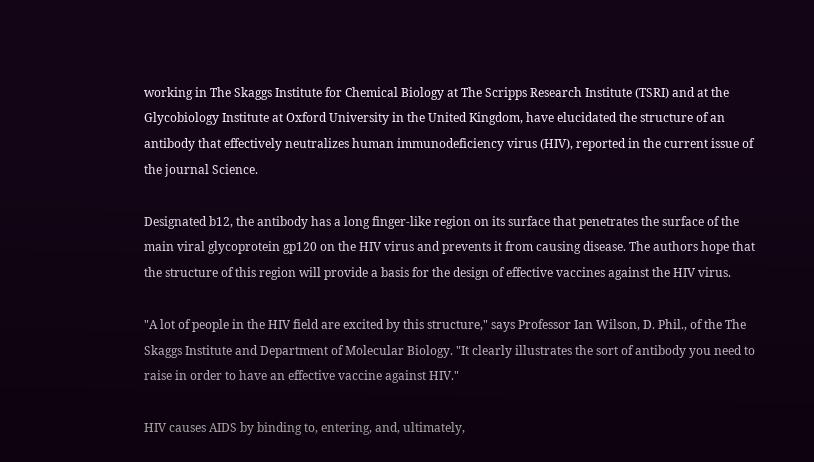working in The Skaggs Institute for Chemical Biology at The Scripps Research Institute (TSRI) and at the Glycobiology Institute at Oxford University in the United Kingdom, have elucidated the structure of an antibody that effectively neutralizes human immunodeficiency virus (HIV), reported in the current issue of the journal Science.

Designated b12, the antibody has a long finger-like region on its surface that penetrates the surface of the main viral glycoprotein gp120 on the HIV virus and prevents it from causing disease. The authors hope that the structure of this region will provide a basis for the design of effective vaccines against the HIV virus.

"A lot of people in the HIV field are excited by this structure," says Professor Ian Wilson, D. Phil., of the The Skaggs Institute and Department of Molecular Biology. "It clearly illustrates the sort of antibody you need to raise in order to have an effective vaccine against HIV."

HIV causes AIDS by binding to, entering, and, ultimately,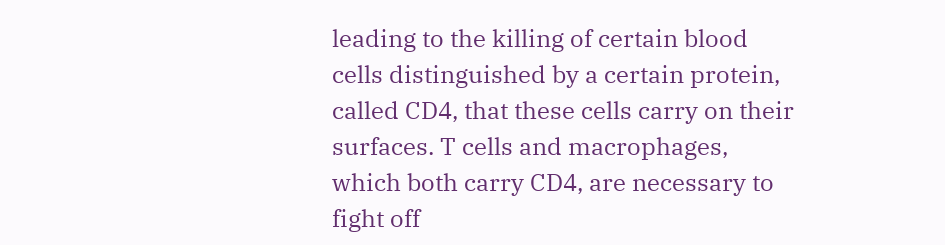leading to the killing of certain blood cells distinguished by a certain protein, called CD4, that these cells carry on their surfaces. T cells and macrophages, which both carry CD4, are necessary to fight off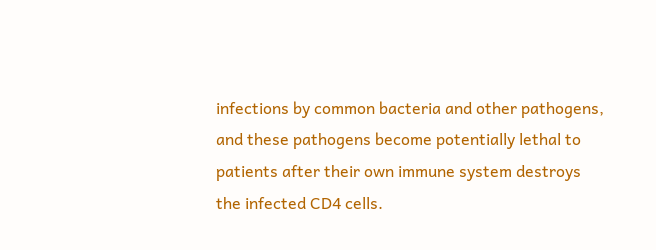infections by common bacteria and other pathogens, and these pathogens become potentially lethal to patients after their own immune system destroys the infected CD4 cells.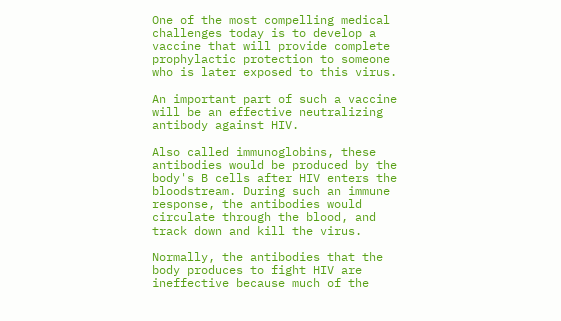One of the most compelling medical challenges today is to develop a vaccine that will provide complete prophylactic protection to someone who is later exposed to this virus.

An important part of such a vaccine will be an effective neutralizing antibody against HIV.

Also called immunoglobins, these antibodies would be produced by the body's B cells after HIV enters the bloodstream. During such an immune response, the antibodies would circulate through the blood, and track down and kill the virus.

Normally, the antibodies that the body produces to fight HIV are ineffective because much of the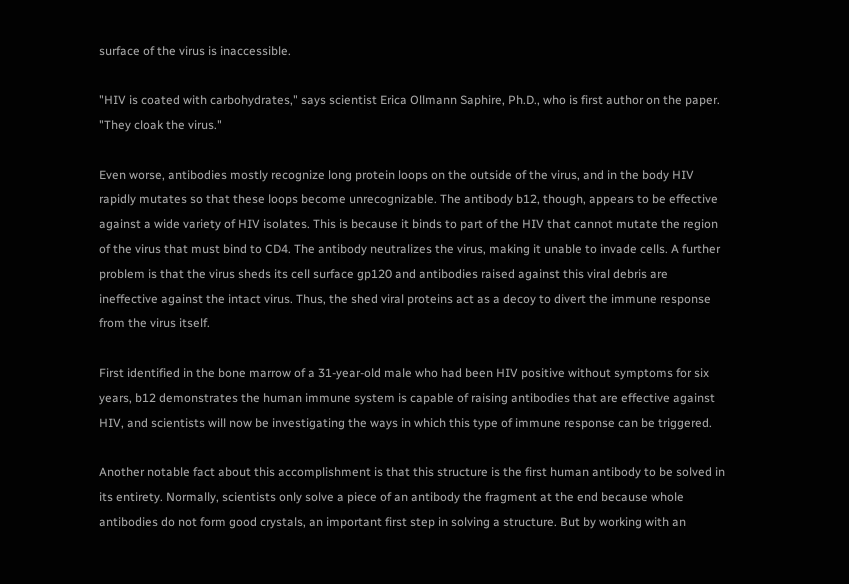surface of the virus is inaccessible.

"HIV is coated with carbohydrates," says scientist Erica Ollmann Saphire, Ph.D., who is first author on the paper. "They cloak the virus."

Even worse, antibodies mostly recognize long protein loops on the outside of the virus, and in the body HIV rapidly mutates so that these loops become unrecognizable. The antibody b12, though, appears to be effective against a wide variety of HIV isolates. This is because it binds to part of the HIV that cannot mutate the region of the virus that must bind to CD4. The antibody neutralizes the virus, making it unable to invade cells. A further problem is that the virus sheds its cell surface gp120 and antibodies raised against this viral debris are ineffective against the intact virus. Thus, the shed viral proteins act as a decoy to divert the immune response from the virus itself.

First identified in the bone marrow of a 31-year-old male who had been HIV positive without symptoms for six years, b12 demonstrates the human immune system is capable of raising antibodies that are effective against HIV, and scientists will now be investigating the ways in which this type of immune response can be triggered.

Another notable fact about this accomplishment is that this structure is the first human antibody to be solved in its entirety. Normally, scientists only solve a piece of an antibody the fragment at the end because whole antibodies do not form good crystals, an important first step in solving a structure. But by working with an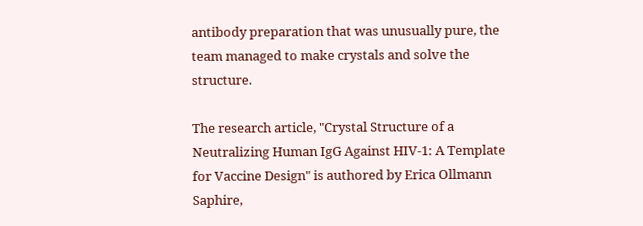antibody preparation that was unusually pure, the team managed to make crystals and solve the structure.

The research article, "Crystal Structure of a Neutralizing Human IgG Against HIV-1: A Template for Vaccine Design" is authored by Erica Ollmann Saphire,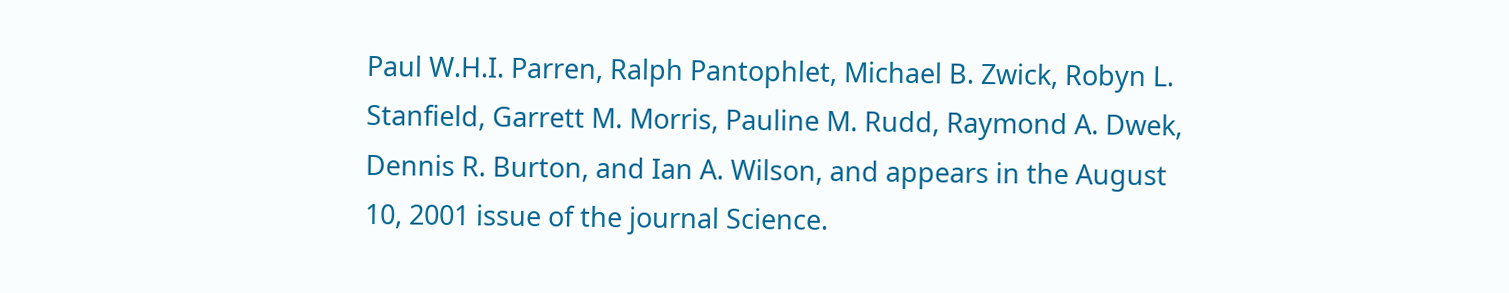Paul W.H.I. Parren, Ralph Pantophlet, Michael B. Zwick, Robyn L. Stanfield, Garrett M. Morris, Pauline M. Rudd, Raymond A. Dwek, Dennis R. Burton, and Ian A. Wilson, and appears in the August 10, 2001 issue of the journal Science.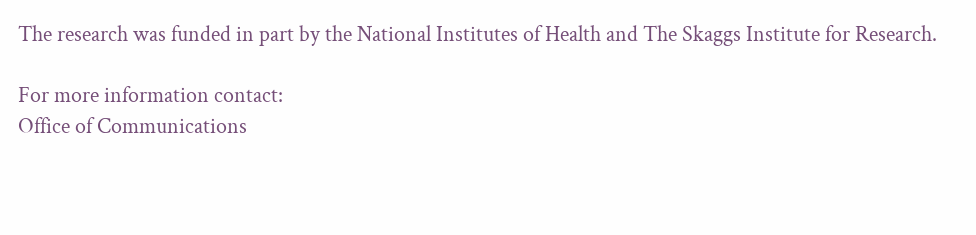The research was funded in part by the National Institutes of Health and The Skaggs Institute for Research.

For more information contact:
Office of Communications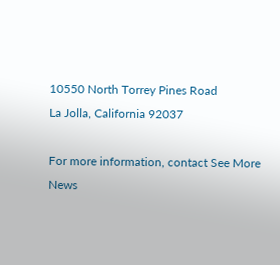10550 North Torrey Pines Road
La Jolla, California 92037

For more information, contact See More News